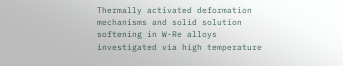Thermally activated deformation mechanisms and solid solution softening in W-Re alloys investigated via high temperature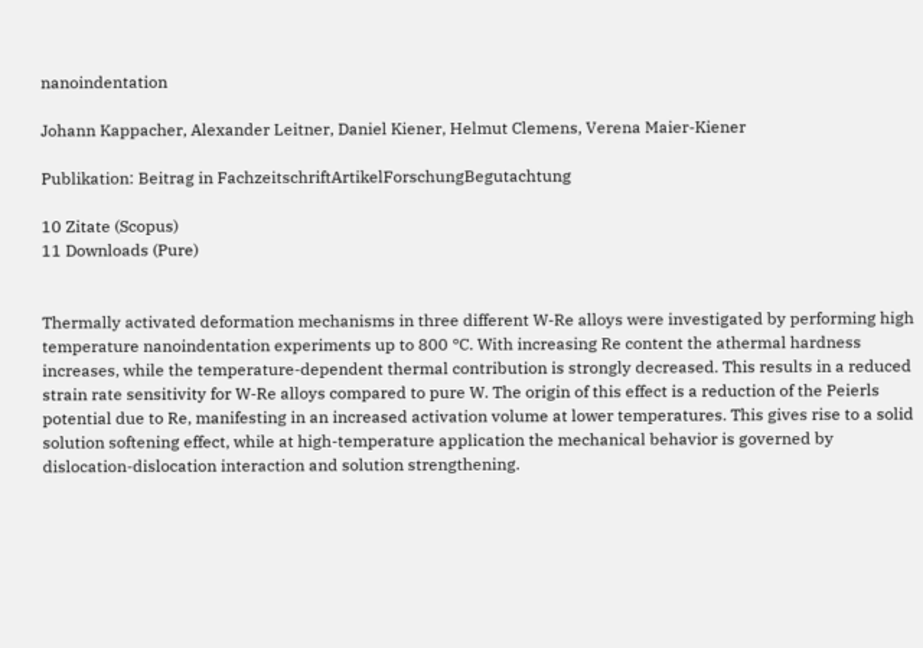nanoindentation

Johann Kappacher, Alexander Leitner, Daniel Kiener, Helmut Clemens, Verena Maier-Kiener

Publikation: Beitrag in FachzeitschriftArtikelForschungBegutachtung

10 Zitate (Scopus)
11 Downloads (Pure)


Thermally activated deformation mechanisms in three different W-Re alloys were investigated by performing high temperature nanoindentation experiments up to 800 °C. With increasing Re content the athermal hardness increases, while the temperature-dependent thermal contribution is strongly decreased. This results in a reduced strain rate sensitivity for W-Re alloys compared to pure W. The origin of this effect is a reduction of the Peierls potential due to Re, manifesting in an increased activation volume at lower temperatures. This gives rise to a solid solution softening effect, while at high-temperature application the mechanical behavior is governed by dislocation-dislocation interaction and solution strengthening.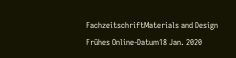FachzeitschriftMaterials and Design
Frühes Online-Datum18 Jan. 2020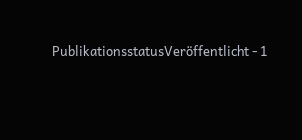PublikationsstatusVeröffentlicht - 1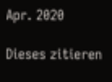Apr. 2020

Dieses zitieren